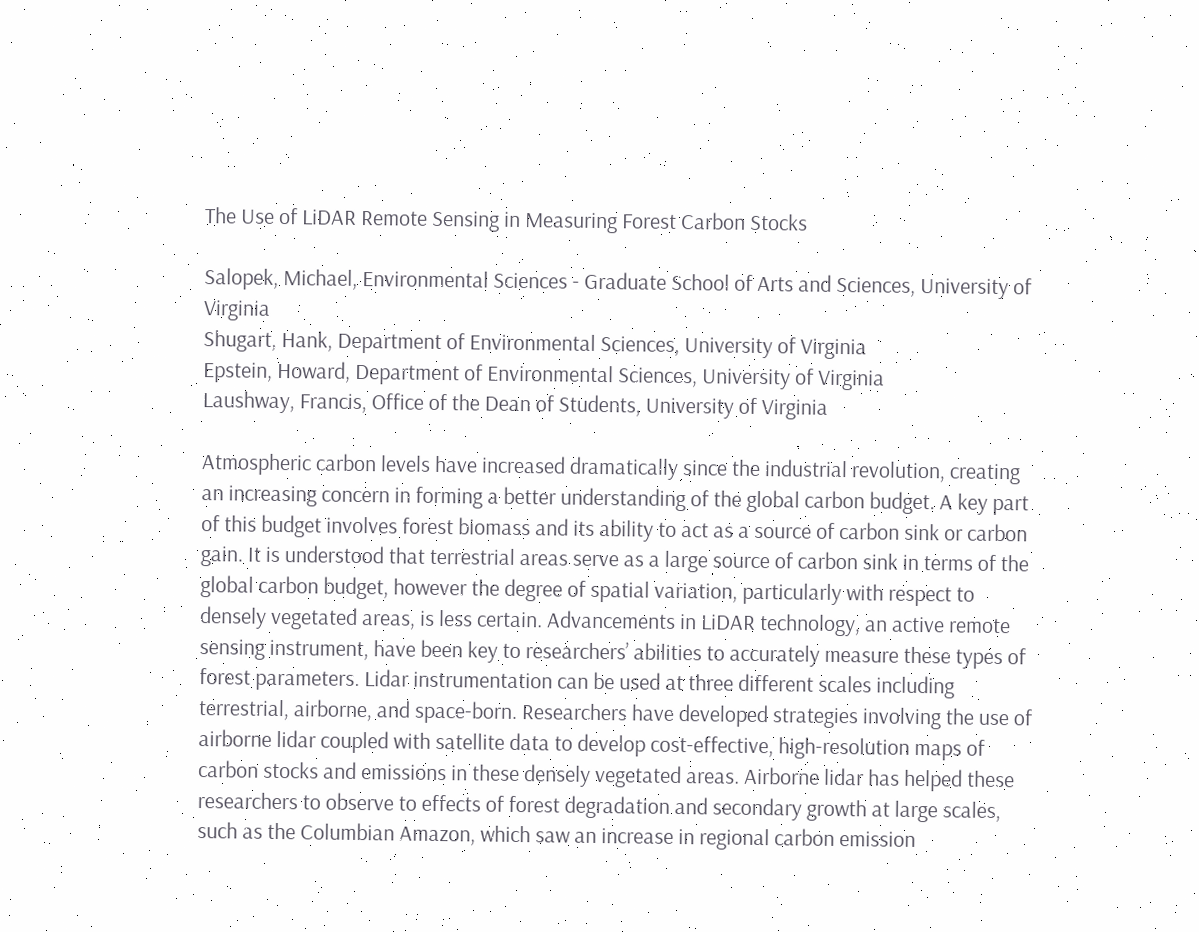The Use of LiDAR Remote Sensing in Measuring Forest Carbon Stocks

Salopek, Michael, Environmental Sciences - Graduate School of Arts and Sciences, University of Virginia
Shugart, Hank, Department of Environmental Sciences, University of Virginia
Epstein, Howard, Department of Environmental Sciences, University of Virginia
Laushway, Francis, Office of the Dean of Students, University of Virginia

Atmospheric carbon levels have increased dramatically since the industrial revolution, creating an increasing concern in forming a better understanding of the global carbon budget. A key part of this budget involves forest biomass and its ability to act as a source of carbon sink or carbon gain. It is understood that terrestrial areas serve as a large source of carbon sink in terms of the global carbon budget, however the degree of spatial variation, particularly with respect to densely vegetated areas, is less certain. Advancements in LiDAR technology, an active remote sensing instrument, have been key to researchers’ abilities to accurately measure these types of forest parameters. Lidar instrumentation can be used at three different scales including terrestrial, airborne, and space-born. Researchers have developed strategies involving the use of airborne lidar coupled with satellite data to develop cost-effective, high-resolution maps of carbon stocks and emissions in these densely vegetated areas. Airborne lidar has helped these researchers to observe to effects of forest degradation and secondary growth at large scales, such as the Columbian Amazon, which saw an increase in regional carbon emission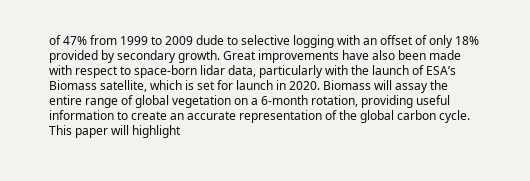of 47% from 1999 to 2009 dude to selective logging with an offset of only 18% provided by secondary growth. Great improvements have also been made with respect to space-born lidar data, particularly with the launch of ESA’s Biomass satellite, which is set for launch in 2020. Biomass will assay the entire range of global vegetation on a 6-month rotation, providing useful information to create an accurate representation of the global carbon cycle. This paper will highlight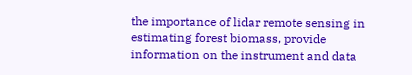the importance of lidar remote sensing in estimating forest biomass, provide information on the instrument and data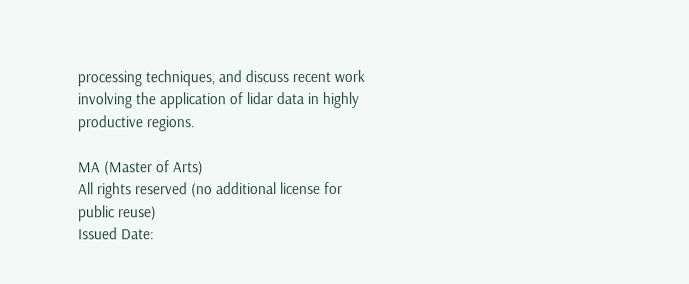processing techniques, and discuss recent work involving the application of lidar data in highly productive regions.

MA (Master of Arts)
All rights reserved (no additional license for public reuse)
Issued Date: